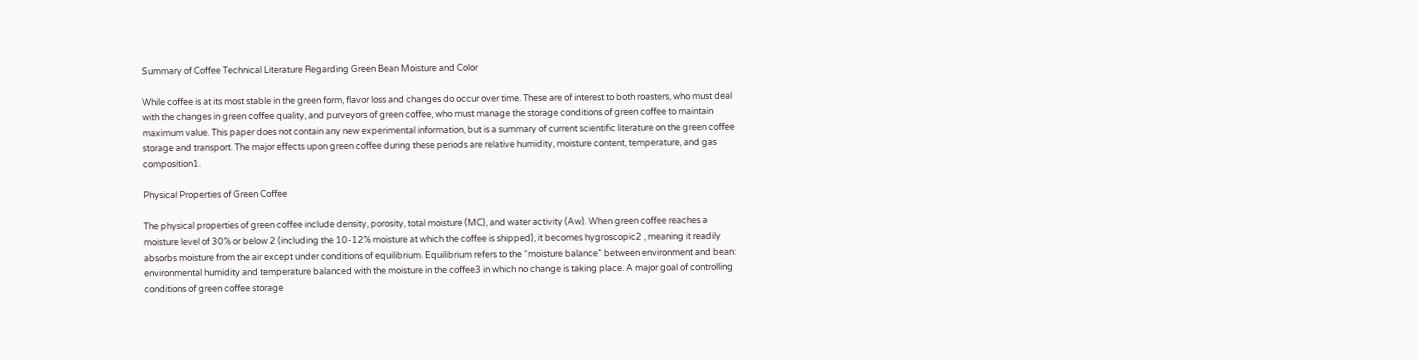Summary of Coffee Technical Literature Regarding Green Bean Moisture and Color

While coffee is at its most stable in the green form, flavor loss and changes do occur over time. These are of interest to both roasters, who must deal with the changes in green coffee quality, and purveyors of green coffee, who must manage the storage conditions of green coffee to maintain maximum value. This paper does not contain any new experimental information, but is a summary of current scientific literature on the green coffee storage and transport. The major effects upon green coffee during these periods are relative humidity, moisture content, temperature, and gas composition1.

Physical Properties of Green Coffee

The physical properties of green coffee include density, porosity, total moisture (MC), and water activity (Aw). When green coffee reaches a moisture level of 30% or below 2 (including the 10-12% moisture at which the coffee is shipped), it becomes hygroscopic2 , meaning it readily absorbs moisture from the air except under conditions of equilibrium. Equilibrium refers to the “moisture balance” between environment and bean: environmental humidity and temperature balanced with the moisture in the coffee3 in which no change is taking place. A major goal of controlling conditions of green coffee storage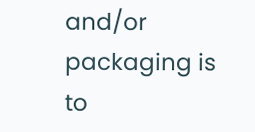and/or packaging is to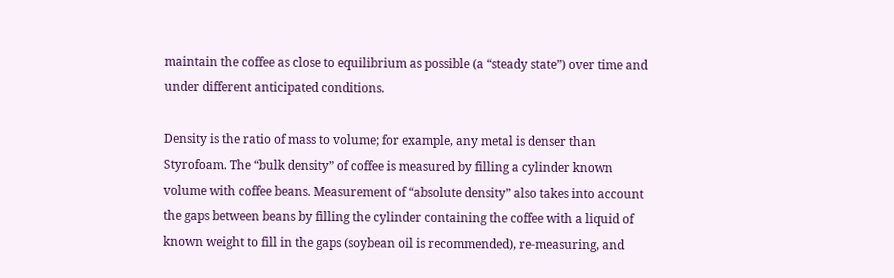maintain the coffee as close to equilibrium as possible (a “steady state”) over time and under different anticipated conditions.

Density is the ratio of mass to volume; for example, any metal is denser than Styrofoam. The “bulk density” of coffee is measured by filling a cylinder known volume with coffee beans. Measurement of “absolute density” also takes into account the gaps between beans by filling the cylinder containing the coffee with a liquid of known weight to fill in the gaps (soybean oil is recommended), re-measuring, and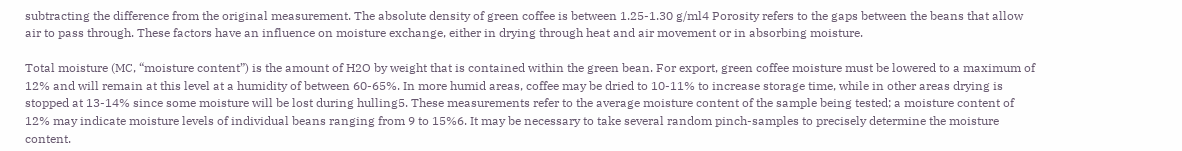subtracting the difference from the original measurement. The absolute density of green coffee is between 1.25-1.30 g/ml4 Porosity refers to the gaps between the beans that allow air to pass through. These factors have an influence on moisture exchange, either in drying through heat and air movement or in absorbing moisture.

Total moisture (MC, “moisture content”) is the amount of H2O by weight that is contained within the green bean. For export, green coffee moisture must be lowered to a maximum of 12% and will remain at this level at a humidity of between 60-65%. In more humid areas, coffee may be dried to 10-11% to increase storage time, while in other areas drying is stopped at 13-14% since some moisture will be lost during hulling5. These measurements refer to the average moisture content of the sample being tested; a moisture content of 12% may indicate moisture levels of individual beans ranging from 9 to 15%6. It may be necessary to take several random pinch-samples to precisely determine the moisture content.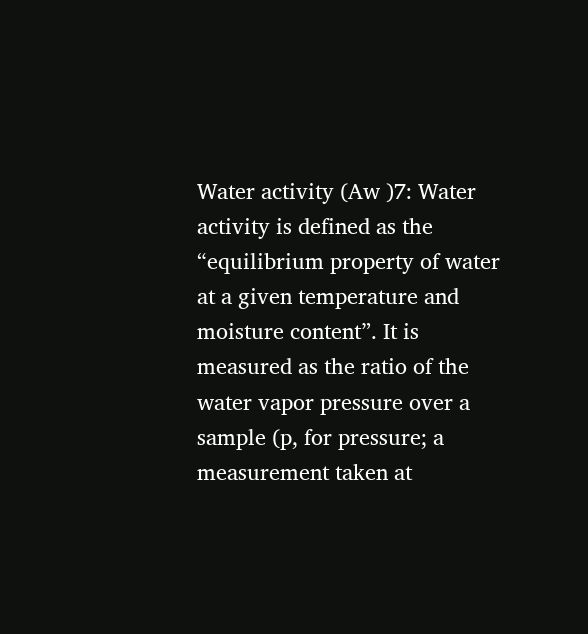Water activity (Aw )7: Water activity is defined as the “equilibrium property of water at a given temperature and moisture content”. It is measured as the ratio of the water vapor pressure over a sample (p, for pressure; a measurement taken at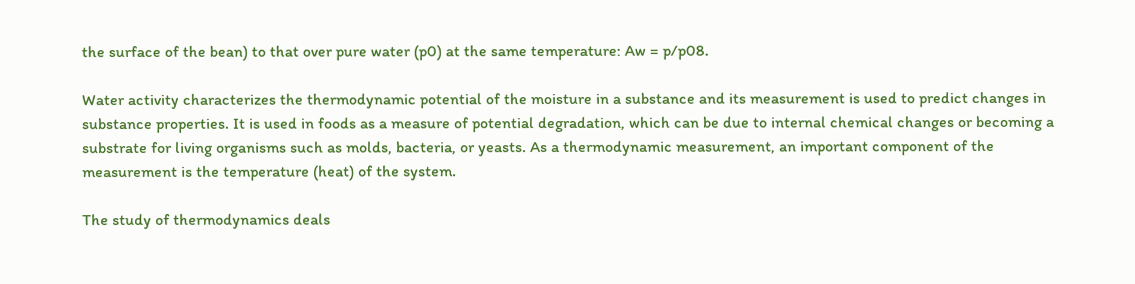the surface of the bean) to that over pure water (p0) at the same temperature: Aw = p/p08.

Water activity characterizes the thermodynamic potential of the moisture in a substance and its measurement is used to predict changes in substance properties. It is used in foods as a measure of potential degradation, which can be due to internal chemical changes or becoming a substrate for living organisms such as molds, bacteria, or yeasts. As a thermodynamic measurement, an important component of the measurement is the temperature (heat) of the system.

The study of thermodynamics deals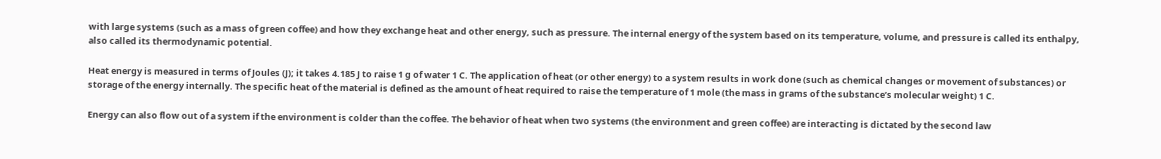with large systems (such as a mass of green coffee) and how they exchange heat and other energy, such as pressure. The internal energy of the system based on its temperature, volume, and pressure is called its enthalpy, also called its thermodynamic potential.

Heat energy is measured in terms of Joules (J); it takes 4.185 J to raise 1 g of water 1 C. The application of heat (or other energy) to a system results in work done (such as chemical changes or movement of substances) or storage of the energy internally. The specific heat of the material is defined as the amount of heat required to raise the temperature of 1 mole (the mass in grams of the substance’s molecular weight) 1 C.

Energy can also flow out of a system if the environment is colder than the coffee. The behavior of heat when two systems (the environment and green coffee) are interacting is dictated by the second law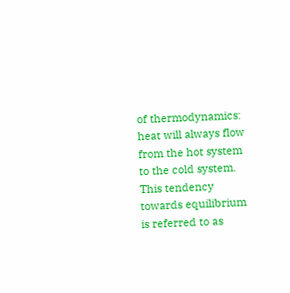of thermodynamics: heat will always flow from the hot system to the cold system. This tendency towards equilibrium is referred to as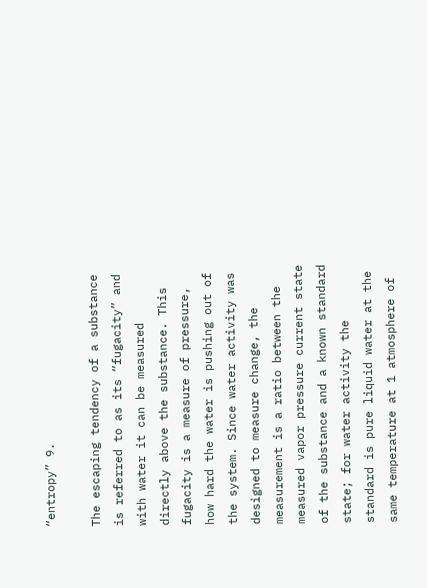“entropy” 9.

The escaping tendency of a substance is referred to as its “fugacity” and with water it can be measured directly above the substance. This fugacity is a measure of pressure, how hard the water is pushing out of the system. Since water activity was designed to measure change, the measurement is a ratio between the measured vapor pressure current state of the substance and a known standard state; for water activity the standard is pure liquid water at the same temperature at 1 atmosphere of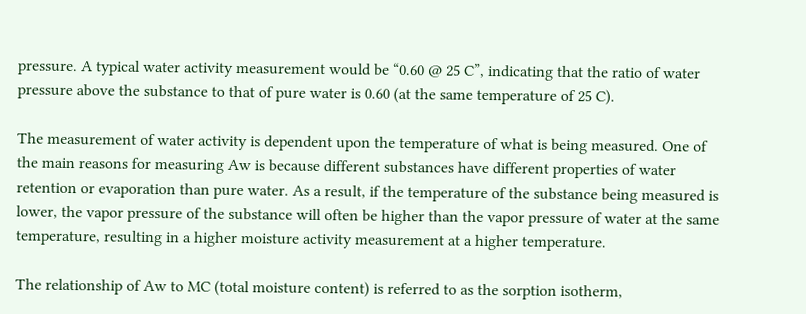pressure. A typical water activity measurement would be “0.60 @ 25 C”, indicating that the ratio of water pressure above the substance to that of pure water is 0.60 (at the same temperature of 25 C).

The measurement of water activity is dependent upon the temperature of what is being measured. One of the main reasons for measuring Aw is because different substances have different properties of water retention or evaporation than pure water. As a result, if the temperature of the substance being measured is lower, the vapor pressure of the substance will often be higher than the vapor pressure of water at the same temperature, resulting in a higher moisture activity measurement at a higher temperature.

The relationship of Aw to MC (total moisture content) is referred to as the sorption isotherm,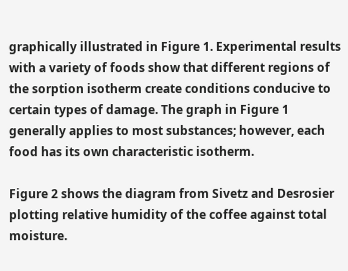graphically illustrated in Figure 1. Experimental results with a variety of foods show that different regions of the sorption isotherm create conditions conducive to certain types of damage. The graph in Figure 1 generally applies to most substances; however, each food has its own characteristic isotherm.

Figure 2 shows the diagram from Sivetz and Desrosier plotting relative humidity of the coffee against total moisture.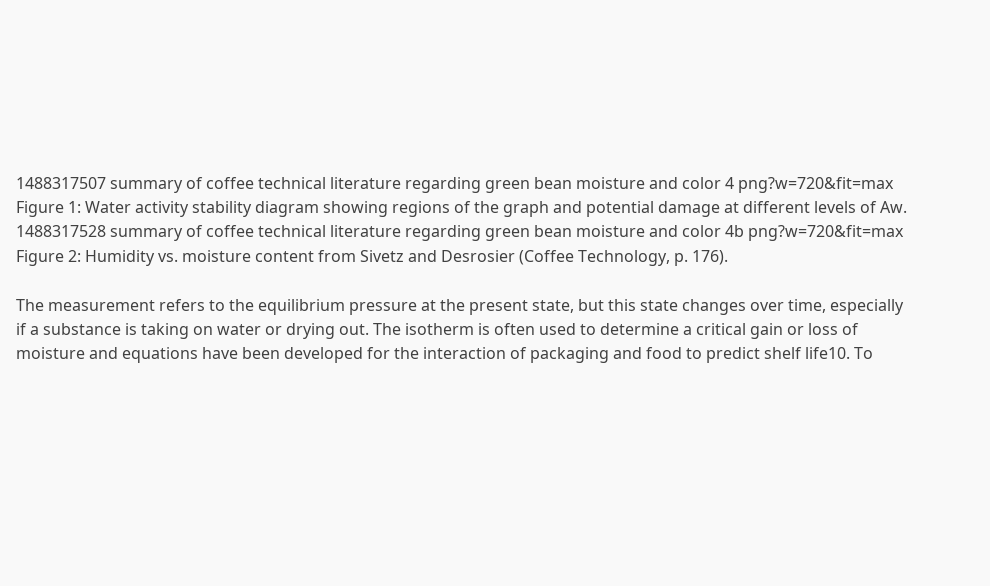1488317507 summary of coffee technical literature regarding green bean moisture and color 4 png?w=720&fit=max
Figure 1: Water activity stability diagram showing regions of the graph and potential damage at different levels of Aw.
1488317528 summary of coffee technical literature regarding green bean moisture and color 4b png?w=720&fit=max
Figure 2: Humidity vs. moisture content from Sivetz and Desrosier (Coffee Technology, p. 176).

The measurement refers to the equilibrium pressure at the present state, but this state changes over time, especially if a substance is taking on water or drying out. The isotherm is often used to determine a critical gain or loss of moisture and equations have been developed for the interaction of packaging and food to predict shelf life10. To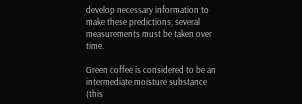develop necessary information to make these predictions, several measurements must be taken over time.

Green coffee is considered to be an intermediate moisture substance (this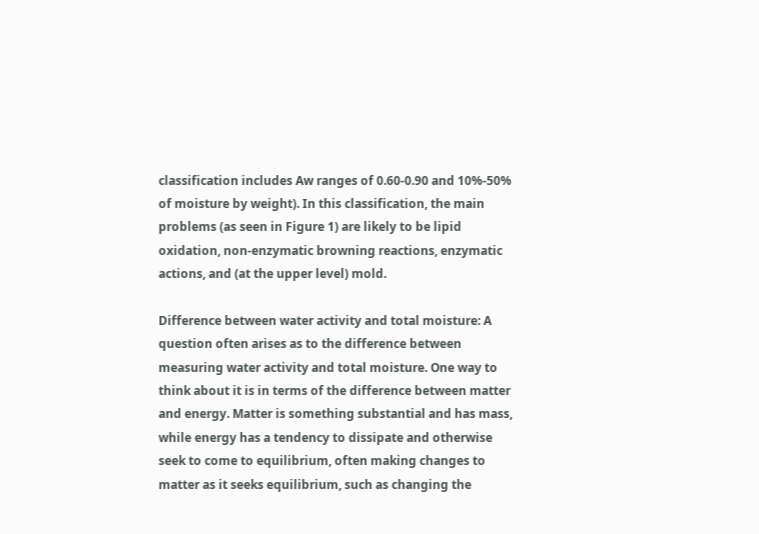classification includes Aw ranges of 0.60-0.90 and 10%-50% of moisture by weight). In this classification, the main problems (as seen in Figure 1) are likely to be lipid oxidation, non-enzymatic browning reactions, enzymatic actions, and (at the upper level) mold.

Difference between water activity and total moisture: A question often arises as to the difference between measuring water activity and total moisture. One way to think about it is in terms of the difference between matter and energy. Matter is something substantial and has mass, while energy has a tendency to dissipate and otherwise seek to come to equilibrium, often making changes to matter as it seeks equilibrium, such as changing the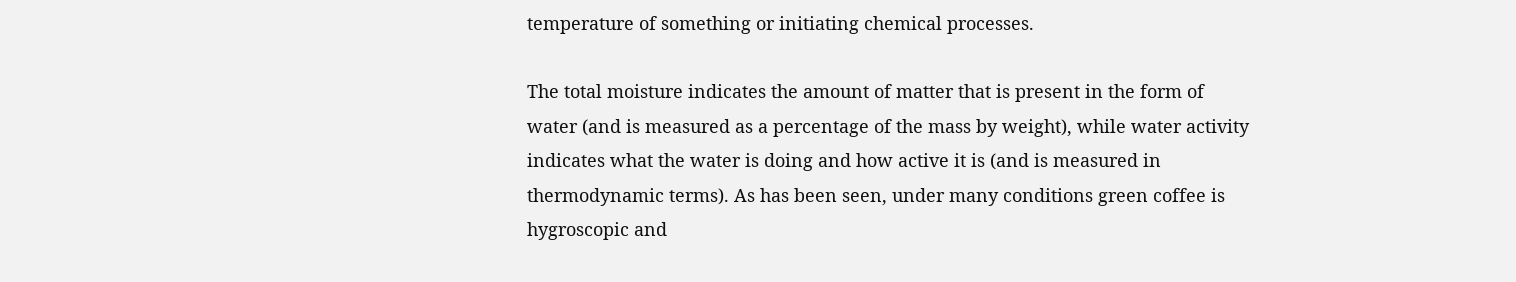temperature of something or initiating chemical processes.

The total moisture indicates the amount of matter that is present in the form of water (and is measured as a percentage of the mass by weight), while water activity indicates what the water is doing and how active it is (and is measured in thermodynamic terms). As has been seen, under many conditions green coffee is hygroscopic and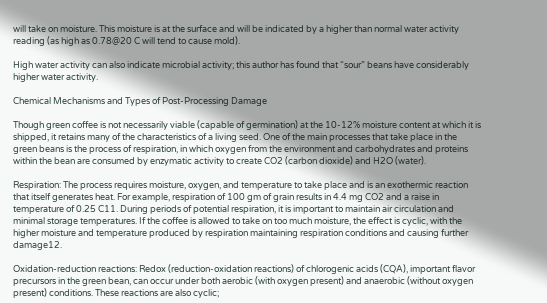will take on moisture. This moisture is at the surface and will be indicated by a higher than normal water activity reading (as high as 0.78@20 C will tend to cause mold).

High water activity can also indicate microbial activity; this author has found that “sour” beans have considerably higher water activity.

Chemical Mechanisms and Types of Post-Processing Damage

Though green coffee is not necessarily viable (capable of germination) at the 10-12% moisture content at which it is shipped, it retains many of the characteristics of a living seed. One of the main processes that take place in the green beans is the process of respiration, in which oxygen from the environment and carbohydrates and proteins within the bean are consumed by enzymatic activity to create CO2 (carbon dioxide) and H2O (water).

Respiration: The process requires moisture, oxygen, and temperature to take place and is an exothermic reaction that itself generates heat. For example, respiration of 100 gm of grain results in 4.4 mg CO2 and a raise in temperature of 0.25 C11. During periods of potential respiration, it is important to maintain air circulation and minimal storage temperatures. If the coffee is allowed to take on too much moisture, the effect is cyclic, with the higher moisture and temperature produced by respiration maintaining respiration conditions and causing further damage12.

Oxidation-reduction reactions: Redox (reduction-oxidation reactions) of chlorogenic acids (CQA), important flavor precursors in the green bean, can occur under both aerobic (with oxygen present) and anaerobic (without oxygen present) conditions. These reactions are also cyclic;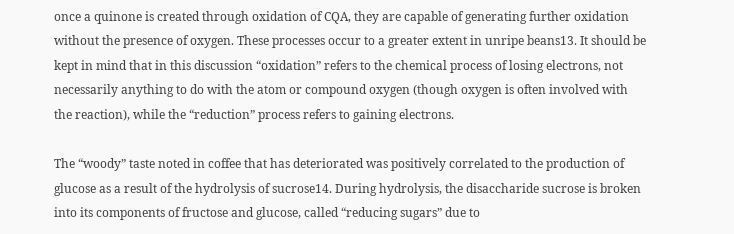once a quinone is created through oxidation of CQA, they are capable of generating further oxidation without the presence of oxygen. These processes occur to a greater extent in unripe beans13. It should be kept in mind that in this discussion “oxidation” refers to the chemical process of losing electrons, not necessarily anything to do with the atom or compound oxygen (though oxygen is often involved with the reaction), while the “reduction” process refers to gaining electrons.

The “woody” taste noted in coffee that has deteriorated was positively correlated to the production of glucose as a result of the hydrolysis of sucrose14. During hydrolysis, the disaccharide sucrose is broken into its components of fructose and glucose, called “reducing sugars” due to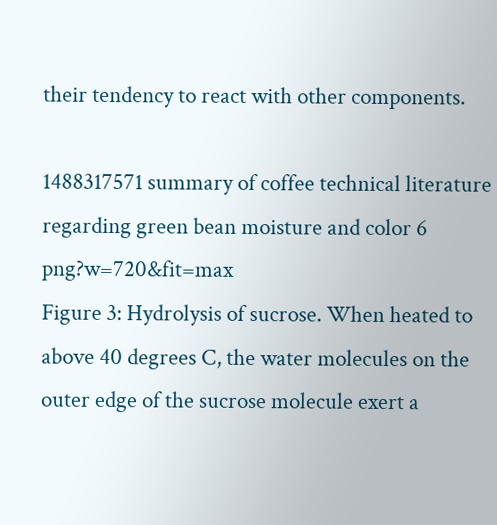their tendency to react with other components.

1488317571 summary of coffee technical literature regarding green bean moisture and color 6 png?w=720&fit=max
Figure 3: Hydrolysis of sucrose. When heated to above 40 degrees C, the water molecules on the outer edge of the sucrose molecule exert a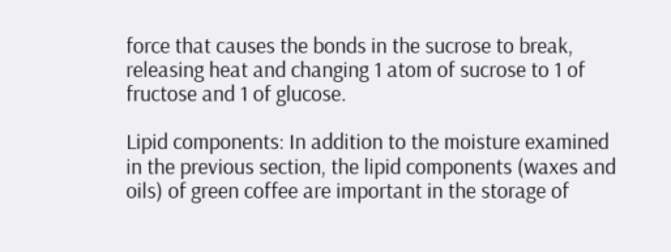force that causes the bonds in the sucrose to break, releasing heat and changing 1 atom of sucrose to 1 of fructose and 1 of glucose.

Lipid components: In addition to the moisture examined in the previous section, the lipid components (waxes and oils) of green coffee are important in the storage of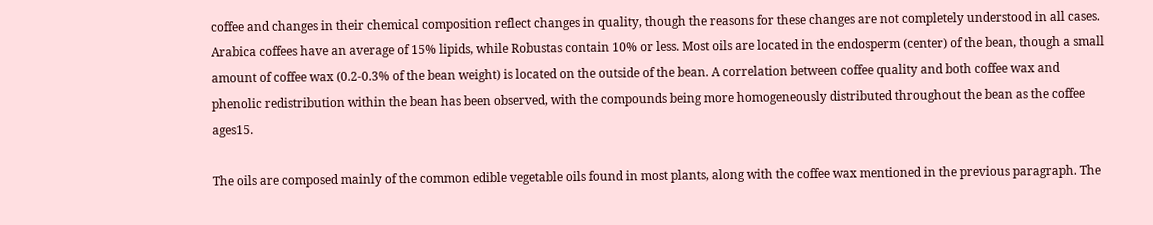coffee and changes in their chemical composition reflect changes in quality, though the reasons for these changes are not completely understood in all cases. Arabica coffees have an average of 15% lipids, while Robustas contain 10% or less. Most oils are located in the endosperm (center) of the bean, though a small amount of coffee wax (0.2-0.3% of the bean weight) is located on the outside of the bean. A correlation between coffee quality and both coffee wax and phenolic redistribution within the bean has been observed, with the compounds being more homogeneously distributed throughout the bean as the coffee ages15.

The oils are composed mainly of the common edible vegetable oils found in most plants, along with the coffee wax mentioned in the previous paragraph. The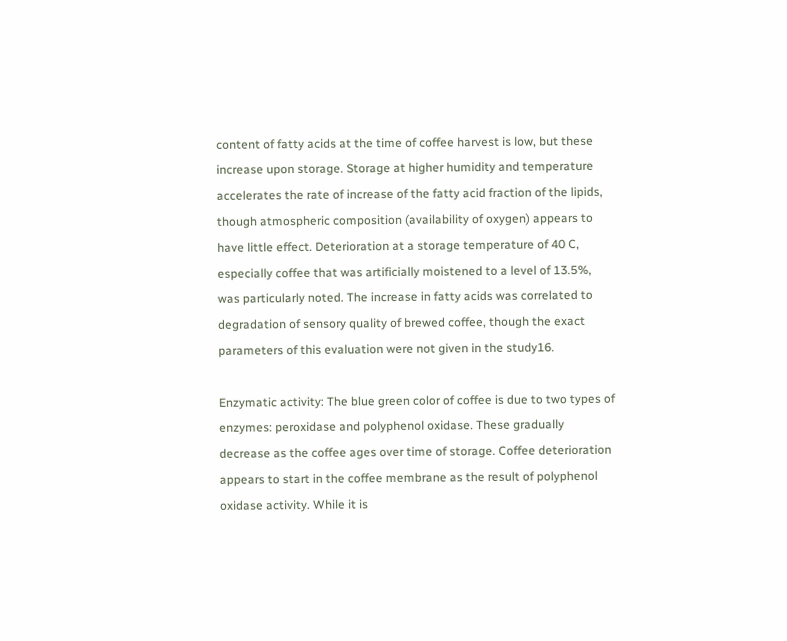content of fatty acids at the time of coffee harvest is low, but these increase upon storage. Storage at higher humidity and temperature accelerates the rate of increase of the fatty acid fraction of the lipids, though atmospheric composition (availability of oxygen) appears to have little effect. Deterioration at a storage temperature of 40 C, especially coffee that was artificially moistened to a level of 13.5%, was particularly noted. The increase in fatty acids was correlated to degradation of sensory quality of brewed coffee, though the exact parameters of this evaluation were not given in the study16.

Enzymatic activity: The blue green color of coffee is due to two types of enzymes: peroxidase and polyphenol oxidase. These gradually decrease as the coffee ages over time of storage. Coffee deterioration appears to start in the coffee membrane as the result of polyphenol oxidase activity. While it is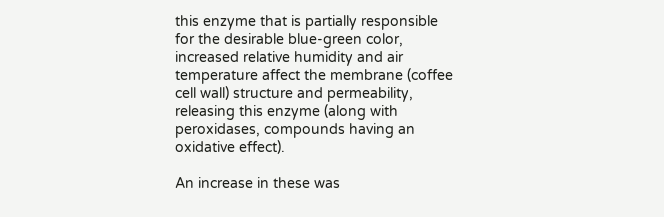this enzyme that is partially responsible for the desirable blue-green color, increased relative humidity and air temperature affect the membrane (coffee cell wall) structure and permeability, releasing this enzyme (along with peroxidases, compounds having an oxidative effect).

An increase in these was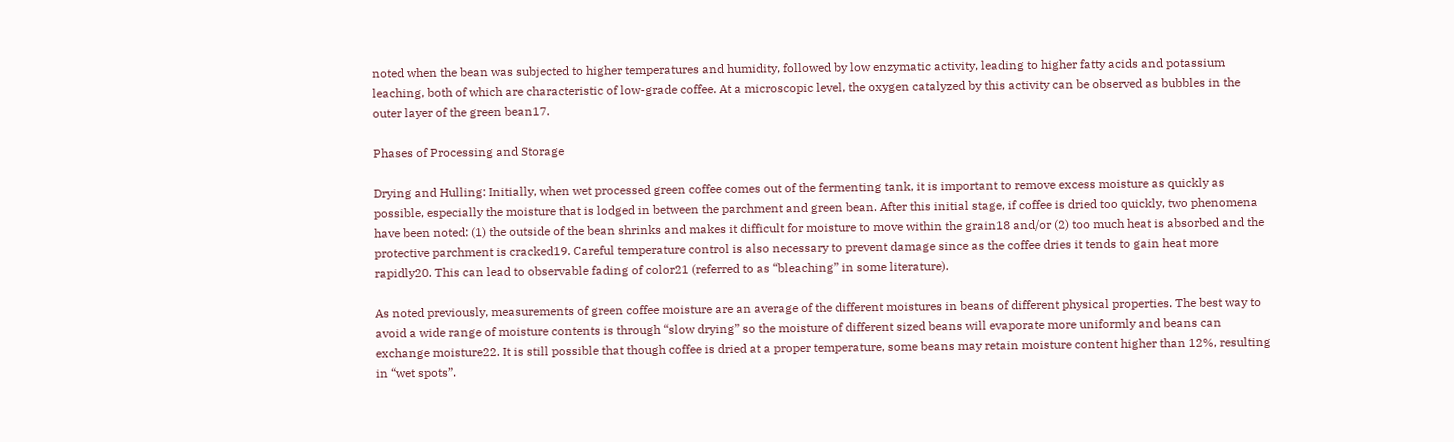noted when the bean was subjected to higher temperatures and humidity, followed by low enzymatic activity, leading to higher fatty acids and potassium leaching, both of which are characteristic of low-grade coffee. At a microscopic level, the oxygen catalyzed by this activity can be observed as bubbles in the outer layer of the green bean17.

Phases of Processing and Storage

Drying and Hulling: Initially, when wet processed green coffee comes out of the fermenting tank, it is important to remove excess moisture as quickly as possible, especially the moisture that is lodged in between the parchment and green bean. After this initial stage, if coffee is dried too quickly, two phenomena have been noted: (1) the outside of the bean shrinks and makes it difficult for moisture to move within the grain18 and/or (2) too much heat is absorbed and the protective parchment is cracked19. Careful temperature control is also necessary to prevent damage since as the coffee dries it tends to gain heat more rapidly20. This can lead to observable fading of color21 (referred to as “bleaching” in some literature).

As noted previously, measurements of green coffee moisture are an average of the different moistures in beans of different physical properties. The best way to avoid a wide range of moisture contents is through “slow drying” so the moisture of different sized beans will evaporate more uniformly and beans can exchange moisture22. It is still possible that though coffee is dried at a proper temperature, some beans may retain moisture content higher than 12%, resulting in “wet spots”.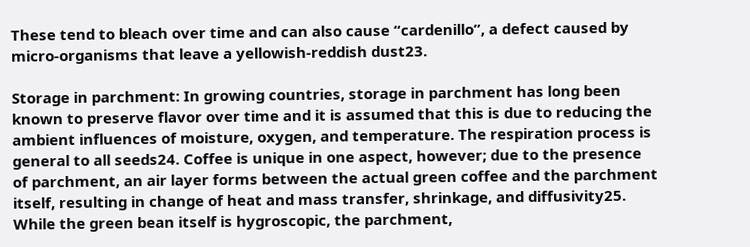These tend to bleach over time and can also cause “cardenillo”, a defect caused by micro-organisms that leave a yellowish-reddish dust23.

Storage in parchment: In growing countries, storage in parchment has long been known to preserve flavor over time and it is assumed that this is due to reducing the ambient influences of moisture, oxygen, and temperature. The respiration process is general to all seeds24. Coffee is unique in one aspect, however; due to the presence of parchment, an air layer forms between the actual green coffee and the parchment itself, resulting in change of heat and mass transfer, shrinkage, and diffusivity25. While the green bean itself is hygroscopic, the parchment,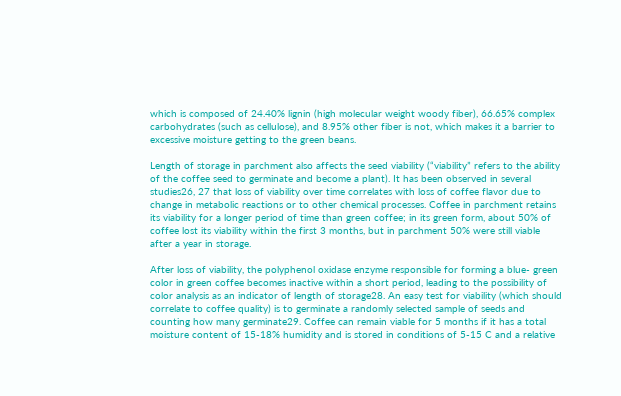which is composed of 24.40% lignin (high molecular weight woody fiber), 66.65% complex carbohydrates (such as cellulose), and 8.95% other fiber is not, which makes it a barrier to excessive moisture getting to the green beans.

Length of storage in parchment also affects the seed viability (“viability” refers to the ability of the coffee seed to germinate and become a plant). It has been observed in several studies26, 27 that loss of viability over time correlates with loss of coffee flavor due to change in metabolic reactions or to other chemical processes. Coffee in parchment retains its viability for a longer period of time than green coffee; in its green form, about 50% of coffee lost its viability within the first 3 months, but in parchment 50% were still viable after a year in storage.

After loss of viability, the polyphenol oxidase enzyme responsible for forming a blue- green color in green coffee becomes inactive within a short period, leading to the possibility of color analysis as an indicator of length of storage28. An easy test for viability (which should correlate to coffee quality) is to germinate a randomly selected sample of seeds and counting how many germinate29. Coffee can remain viable for 5 months if it has a total moisture content of 15-18% humidity and is stored in conditions of 5-15 C and a relative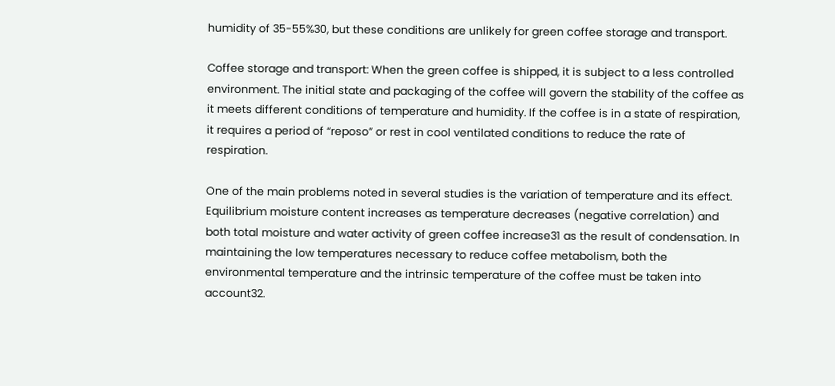humidity of 35-55%30, but these conditions are unlikely for green coffee storage and transport.

Coffee storage and transport: When the green coffee is shipped, it is subject to a less controlled environment. The initial state and packaging of the coffee will govern the stability of the coffee as it meets different conditions of temperature and humidity. If the coffee is in a state of respiration, it requires a period of “reposo” or rest in cool ventilated conditions to reduce the rate of respiration.

One of the main problems noted in several studies is the variation of temperature and its effect. Equilibrium moisture content increases as temperature decreases (negative correlation) and both total moisture and water activity of green coffee increase31 as the result of condensation. In maintaining the low temperatures necessary to reduce coffee metabolism, both the environmental temperature and the intrinsic temperature of the coffee must be taken into account32.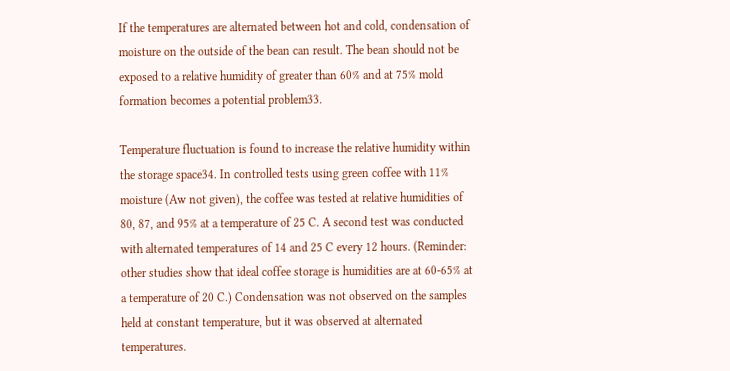If the temperatures are alternated between hot and cold, condensation of moisture on the outside of the bean can result. The bean should not be exposed to a relative humidity of greater than 60% and at 75% mold formation becomes a potential problem33.

Temperature fluctuation is found to increase the relative humidity within the storage space34. In controlled tests using green coffee with 11% moisture (Aw not given), the coffee was tested at relative humidities of 80, 87, and 95% at a temperature of 25 C. A second test was conducted with alternated temperatures of 14 and 25 C every 12 hours. (Reminder: other studies show that ideal coffee storage is humidities are at 60-65% at a temperature of 20 C.) Condensation was not observed on the samples held at constant temperature, but it was observed at alternated temperatures.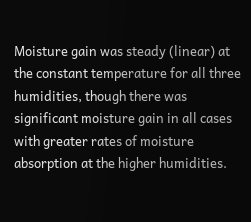Moisture gain was steady (linear) at the constant temperature for all three humidities, though there was significant moisture gain in all cases with greater rates of moisture absorption at the higher humidities.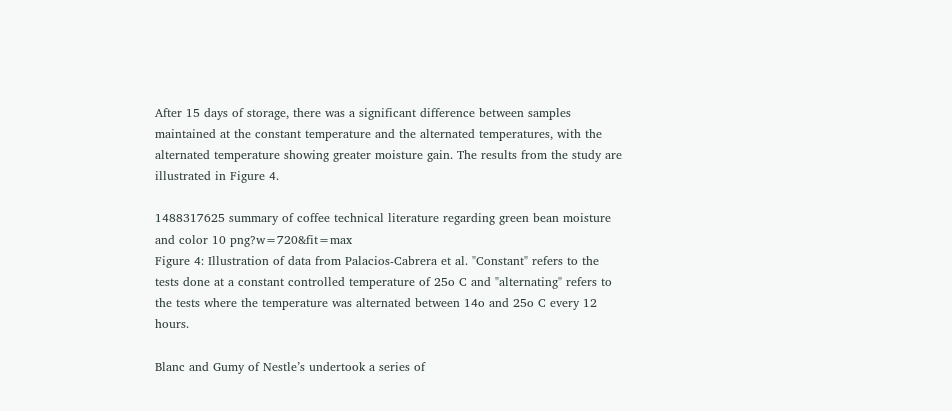After 15 days of storage, there was a significant difference between samples maintained at the constant temperature and the alternated temperatures, with the alternated temperature showing greater moisture gain. The results from the study are illustrated in Figure 4.

1488317625 summary of coffee technical literature regarding green bean moisture and color 10 png?w=720&fit=max
Figure 4: Illustration of data from Palacios-Cabrera et al. "Constant" refers to the tests done at a constant controlled temperature of 25o C and "alternating" refers to the tests where the temperature was alternated between 14o and 25o C every 12 hours.

Blanc and Gumy of Nestle’s undertook a series of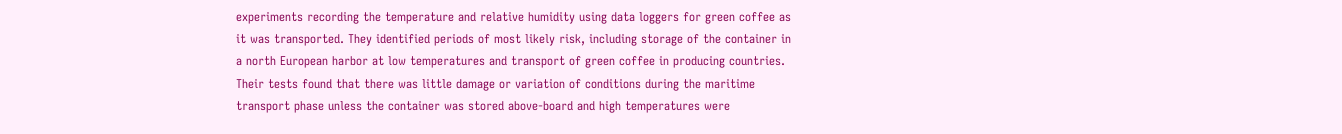experiments recording the temperature and relative humidity using data loggers for green coffee as it was transported. They identified periods of most likely risk, including storage of the container in a north European harbor at low temperatures and transport of green coffee in producing countries. Their tests found that there was little damage or variation of conditions during the maritime transport phase unless the container was stored above-board and high temperatures were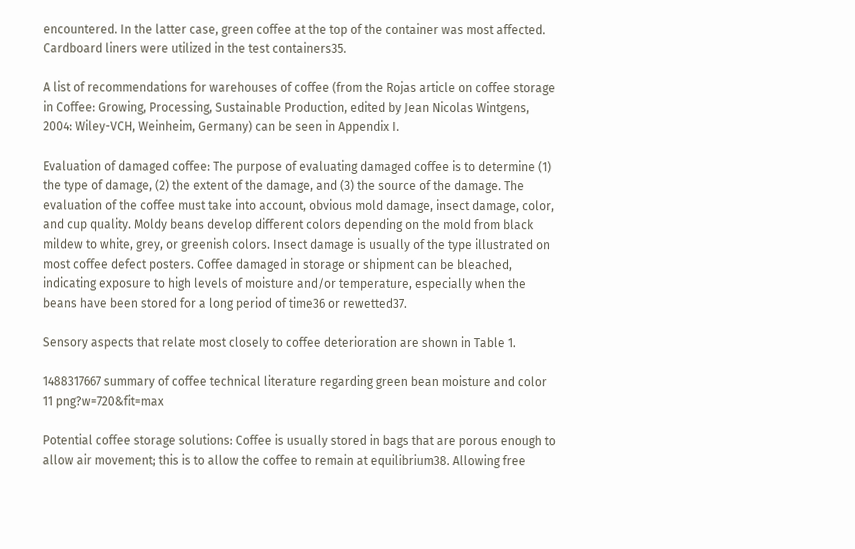encountered. In the latter case, green coffee at the top of the container was most affected. Cardboard liners were utilized in the test containers35.

A list of recommendations for warehouses of coffee (from the Rojas article on coffee storage in Coffee: Growing, Processing, Sustainable Production, edited by Jean Nicolas Wintgens, 2004: Wiley-VCH, Weinheim, Germany) can be seen in Appendix I.

Evaluation of damaged coffee: The purpose of evaluating damaged coffee is to determine (1) the type of damage, (2) the extent of the damage, and (3) the source of the damage. The evaluation of the coffee must take into account, obvious mold damage, insect damage, color, and cup quality. Moldy beans develop different colors depending on the mold from black mildew to white, grey, or greenish colors. Insect damage is usually of the type illustrated on most coffee defect posters. Coffee damaged in storage or shipment can be bleached, indicating exposure to high levels of moisture and/or temperature, especially when the beans have been stored for a long period of time36 or rewetted37.

Sensory aspects that relate most closely to coffee deterioration are shown in Table 1.

1488317667 summary of coffee technical literature regarding green bean moisture and color 11 png?w=720&fit=max

Potential coffee storage solutions: Coffee is usually stored in bags that are porous enough to allow air movement; this is to allow the coffee to remain at equilibrium38. Allowing free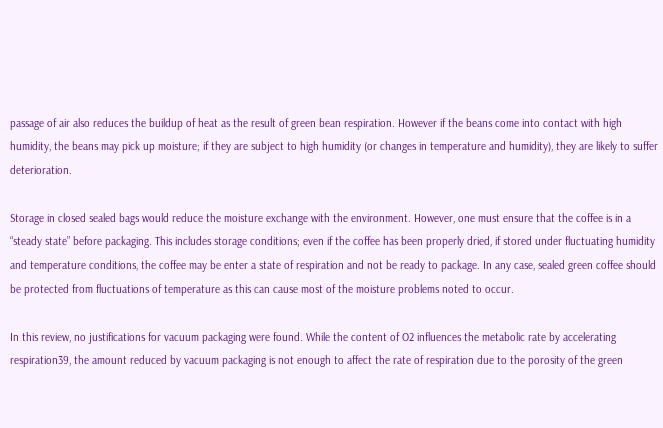passage of air also reduces the buildup of heat as the result of green bean respiration. However if the beans come into contact with high humidity, the beans may pick up moisture; if they are subject to high humidity (or changes in temperature and humidity), they are likely to suffer deterioration.

Storage in closed sealed bags would reduce the moisture exchange with the environment. However, one must ensure that the coffee is in a “steady state” before packaging. This includes storage conditions; even if the coffee has been properly dried, if stored under fluctuating humidity and temperature conditions, the coffee may be enter a state of respiration and not be ready to package. In any case, sealed green coffee should be protected from fluctuations of temperature as this can cause most of the moisture problems noted to occur.

In this review, no justifications for vacuum packaging were found. While the content of O2 influences the metabolic rate by accelerating respiration39, the amount reduced by vacuum packaging is not enough to affect the rate of respiration due to the porosity of the green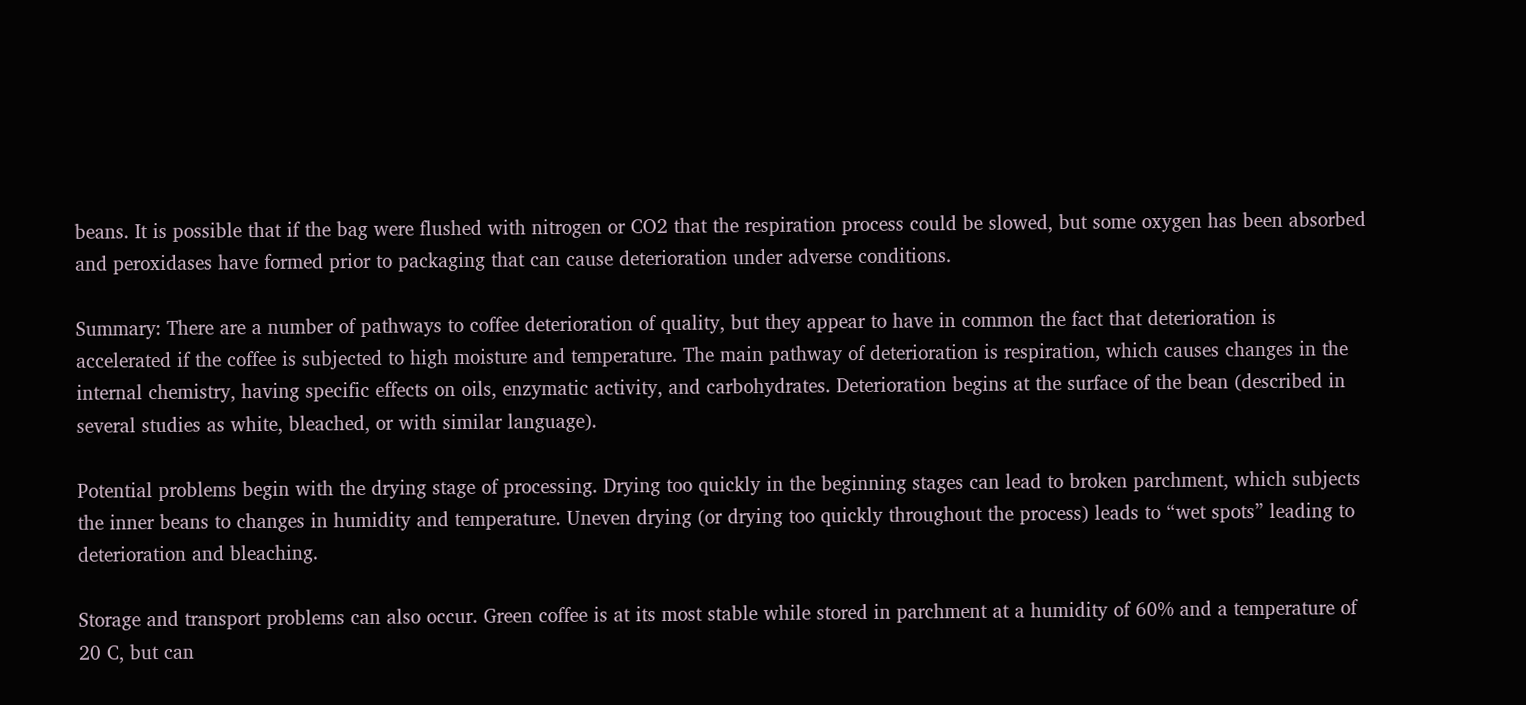beans. It is possible that if the bag were flushed with nitrogen or CO2 that the respiration process could be slowed, but some oxygen has been absorbed and peroxidases have formed prior to packaging that can cause deterioration under adverse conditions.

Summary: There are a number of pathways to coffee deterioration of quality, but they appear to have in common the fact that deterioration is accelerated if the coffee is subjected to high moisture and temperature. The main pathway of deterioration is respiration, which causes changes in the internal chemistry, having specific effects on oils, enzymatic activity, and carbohydrates. Deterioration begins at the surface of the bean (described in several studies as white, bleached, or with similar language).

Potential problems begin with the drying stage of processing. Drying too quickly in the beginning stages can lead to broken parchment, which subjects the inner beans to changes in humidity and temperature. Uneven drying (or drying too quickly throughout the process) leads to “wet spots” leading to deterioration and bleaching.

Storage and transport problems can also occur. Green coffee is at its most stable while stored in parchment at a humidity of 60% and a temperature of 20 C, but can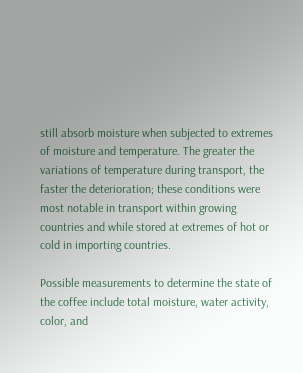still absorb moisture when subjected to extremes of moisture and temperature. The greater the variations of temperature during transport, the faster the deterioration; these conditions were most notable in transport within growing countries and while stored at extremes of hot or cold in importing countries.

Possible measurements to determine the state of the coffee include total moisture, water activity, color, and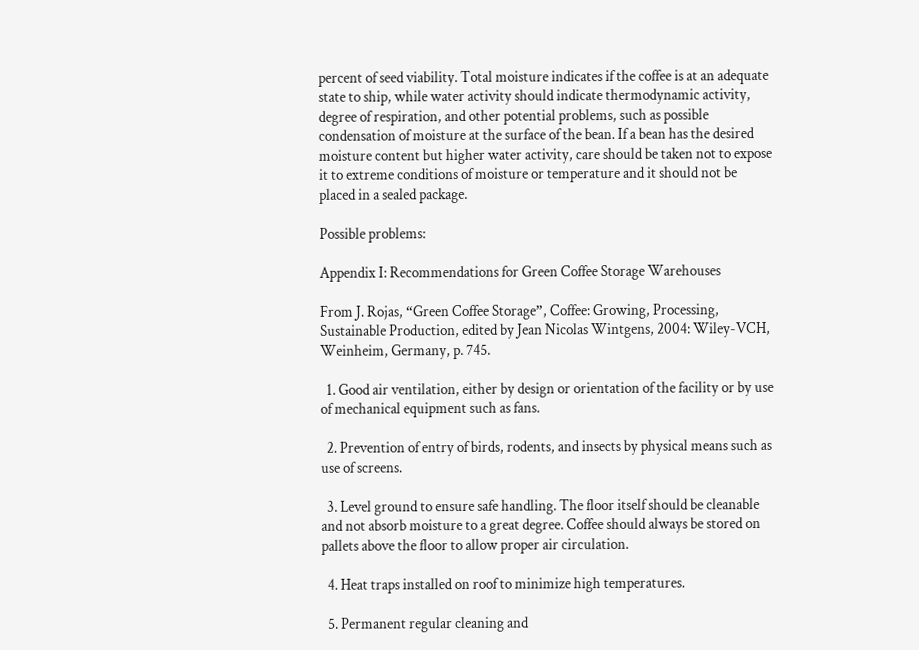percent of seed viability. Total moisture indicates if the coffee is at an adequate state to ship, while water activity should indicate thermodynamic activity, degree of respiration, and other potential problems, such as possible condensation of moisture at the surface of the bean. If a bean has the desired moisture content but higher water activity, care should be taken not to expose it to extreme conditions of moisture or temperature and it should not be placed in a sealed package.

Possible problems:

Appendix I: Recommendations for Green Coffee Storage Warehouses

From J. Rojas, “Green Coffee Storage”, Coffee: Growing, Processing, Sustainable Production, edited by Jean Nicolas Wintgens, 2004: Wiley-VCH, Weinheim, Germany, p. 745.

  1. Good air ventilation, either by design or orientation of the facility or by use of mechanical equipment such as fans.

  2. Prevention of entry of birds, rodents, and insects by physical means such as use of screens.

  3. Level ground to ensure safe handling. The floor itself should be cleanable and not absorb moisture to a great degree. Coffee should always be stored on pallets above the floor to allow proper air circulation.

  4. Heat traps installed on roof to minimize high temperatures.

  5. Permanent regular cleaning and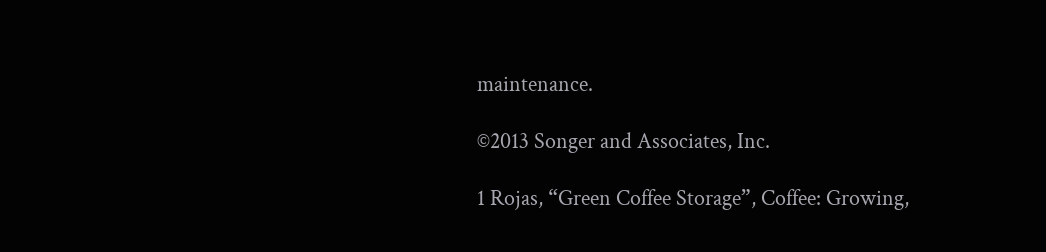maintenance.

©2013 Songer and Associates, Inc.

1 Rojas, “Green Coffee Storage”, Coffee: Growing,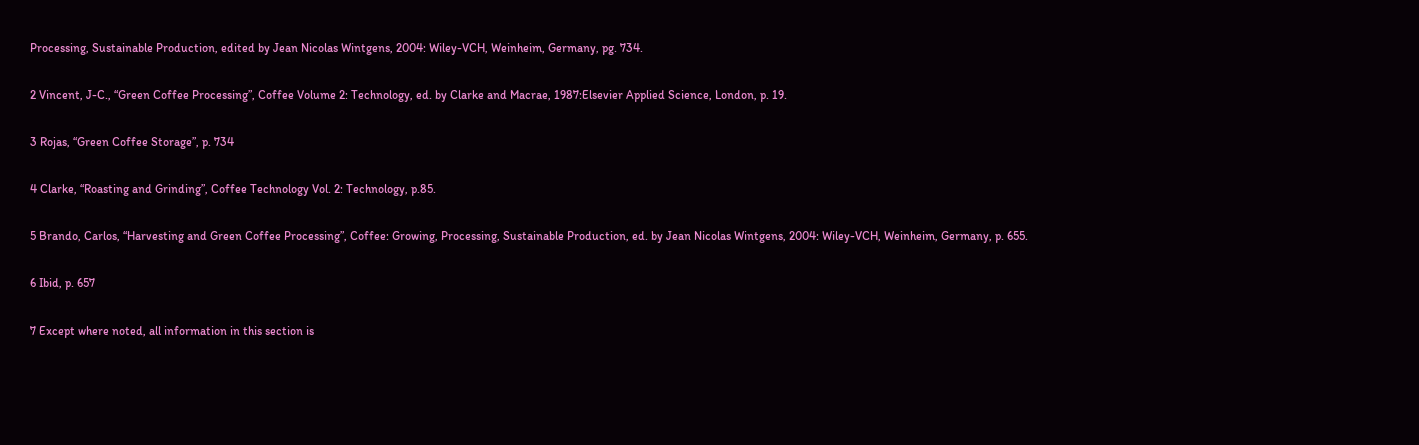Processing, Sustainable Production, edited by Jean Nicolas Wintgens, 2004: Wiley-VCH, Weinheim, Germany, pg. 734.

2 Vincent, J-C., “Green Coffee Processing”, Coffee Volume 2: Technology, ed. by Clarke and Macrae, 1987:Elsevier Applied Science, London, p. 19.

3 Rojas, “Green Coffee Storage”, p. 734

4 Clarke, “Roasting and Grinding”, Coffee Technology Vol. 2: Technology, p.85.

5 Brando, Carlos, “Harvesting and Green Coffee Processing”, Coffee: Growing, Processing, Sustainable Production, ed. by Jean Nicolas Wintgens, 2004: Wiley-VCH, Weinheim, Germany, p. 655.

6 Ibid, p. 657

7 Except where noted, all information in this section is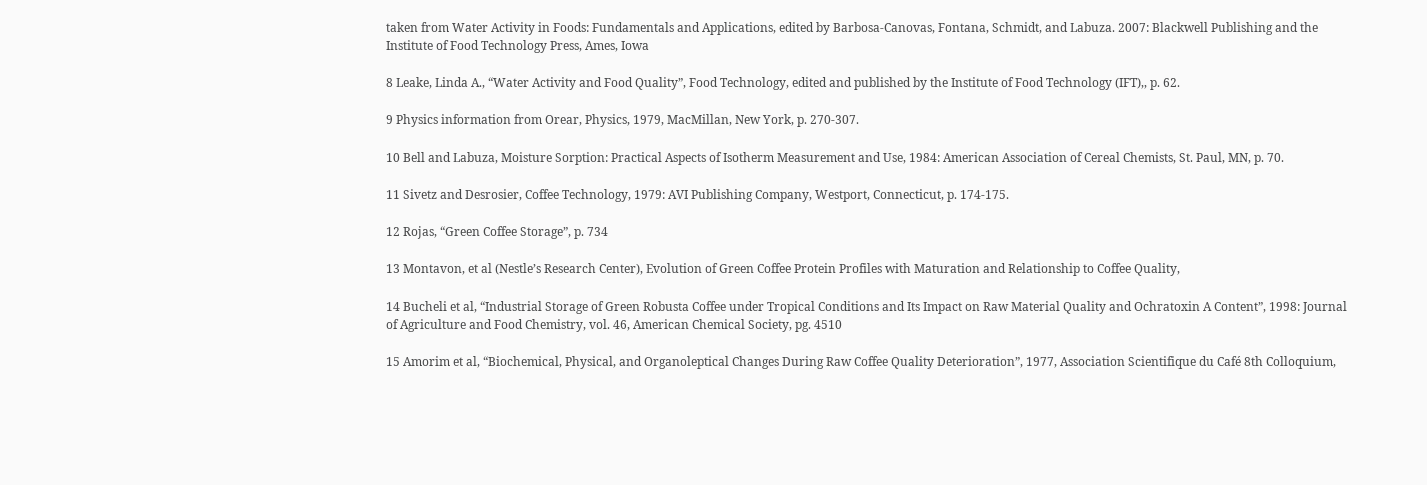taken from Water Activity in Foods: Fundamentals and Applications, edited by Barbosa-Canovas, Fontana, Schmidt, and Labuza. 2007: Blackwell Publishing and the Institute of Food Technology Press, Ames, Iowa

8 Leake, Linda A., “Water Activity and Food Quality”, Food Technology, edited and published by the Institute of Food Technology (IFT),, p. 62.

9 Physics information from Orear, Physics, 1979, MacMillan, New York, p. 270-307.

10 Bell and Labuza, Moisture Sorption: Practical Aspects of Isotherm Measurement and Use, 1984: American Association of Cereal Chemists, St. Paul, MN, p. 70.

11 Sivetz and Desrosier, Coffee Technology, 1979: AVI Publishing Company, Westport, Connecticut, p. 174-175.

12 Rojas, “Green Coffee Storage”, p. 734

13 Montavon, et al (Nestle’s Research Center), Evolution of Green Coffee Protein Profiles with Maturation and Relationship to Coffee Quality,

14 Bucheli et al, “Industrial Storage of Green Robusta Coffee under Tropical Conditions and Its Impact on Raw Material Quality and Ochratoxin A Content”, 1998: Journal of Agriculture and Food Chemistry, vol. 46, American Chemical Society, pg. 4510

15 Amorim et al, “Biochemical, Physical, and Organoleptical Changes During Raw Coffee Quality Deterioration”, 1977, Association Scientifique du Café 8th Colloquium,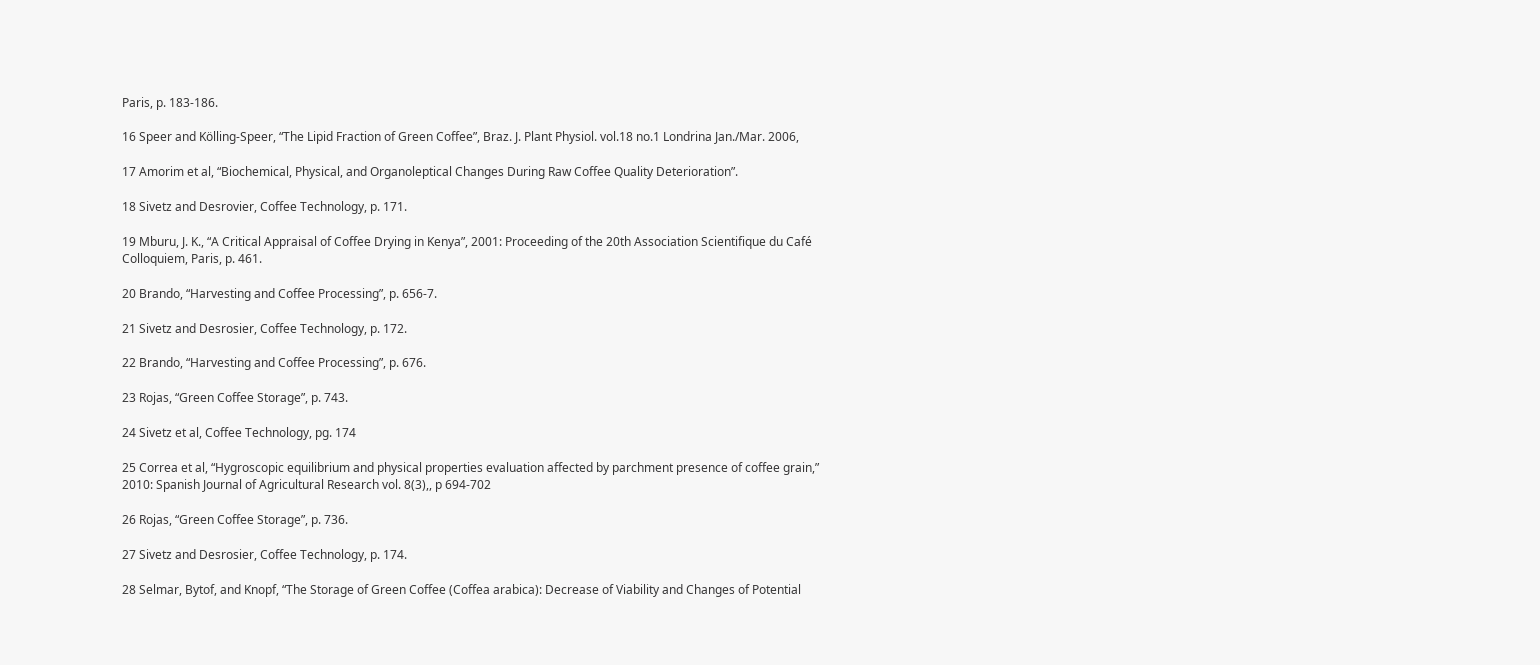Paris, p. 183-186.

16 Speer and Kölling-Speer, “The Lipid Fraction of Green Coffee”, Braz. J. Plant Physiol. vol.18 no.1 Londrina Jan./Mar. 2006,

17 Amorim et al, “Biochemical, Physical, and Organoleptical Changes During Raw Coffee Quality Deterioration”.

18 Sivetz and Desrovier, Coffee Technology, p. 171.

19 Mburu, J. K., “A Critical Appraisal of Coffee Drying in Kenya”, 2001: Proceeding of the 20th Association Scientifique du Café Colloquiem, Paris, p. 461.

20 Brando, “Harvesting and Coffee Processing”, p. 656-7.

21 Sivetz and Desrosier, Coffee Technology, p. 172.

22 Brando, “Harvesting and Coffee Processing”, p. 676.

23 Rojas, “Green Coffee Storage”, p. 743.

24 Sivetz et al, Coffee Technology, pg. 174

25 Correa et al, “Hygroscopic equilibrium and physical properties evaluation affected by parchment presence of coffee grain,” 2010: Spanish Journal of Agricultural Research vol. 8(3),, p 694-702

26 Rojas, “Green Coffee Storage”, p. 736.

27 Sivetz and Desrosier, Coffee Technology, p. 174.

28 Selmar, Bytof, and Knopf, “The Storage of Green Coffee (Coffea arabica): Decrease of Viability and Changes of Potential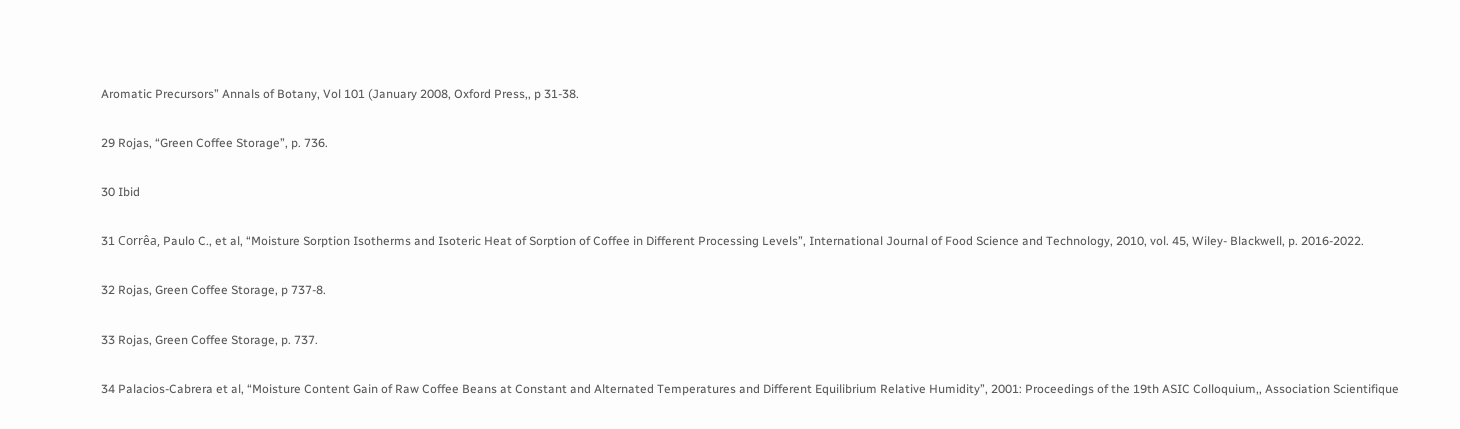Aromatic Precursors” Annals of Botany, Vol 101 (January 2008, Oxford Press,, p 31-38.

29 Rojas, “Green Coffee Storage”, p. 736.

30 Ibid

31 Corrêa, Paulo C., et al, “Moisture Sorption Isotherms and Isoteric Heat of Sorption of Coffee in Different Processing Levels”, International Journal of Food Science and Technology, 2010, vol. 45, Wiley- Blackwell, p. 2016-2022.

32 Rojas, Green Coffee Storage, p 737-8.

33 Rojas, Green Coffee Storage, p. 737.

34 Palacios-Cabrera et al, “Moisture Content Gain of Raw Coffee Beans at Constant and Alternated Temperatures and Different Equilibrium Relative Humidity”, 2001: Proceedings of the 19th ASIC Colloquium,, Association Scientifique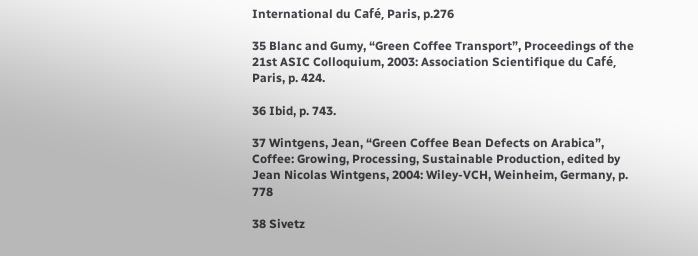International du Café, Paris, p.276

35 Blanc and Gumy, “Green Coffee Transport”, Proceedings of the 21st ASIC Colloquium, 2003: Association Scientifique du Café, Paris, p. 424.

36 Ibid, p. 743.

37 Wintgens, Jean, “Green Coffee Bean Defects on Arabica”, Coffee: Growing, Processing, Sustainable Production, edited by Jean Nicolas Wintgens, 2004: Wiley-VCH, Weinheim, Germany, p. 778

38 Sivetz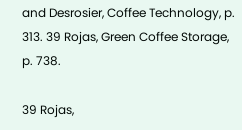and Desrosier, Coffee Technology, p. 313. 39 Rojas, Green Coffee Storage, p. 738.

39 Rojas,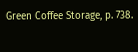Green Coffee Storage, p. 738.